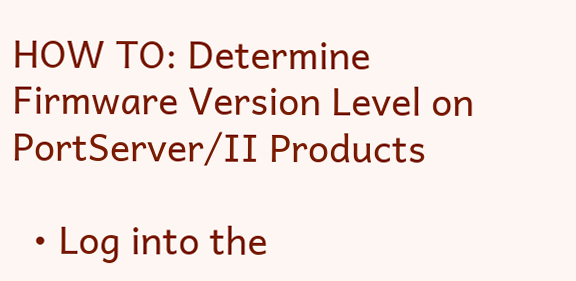HOW TO: Determine Firmware Version Level on PortServer/II Products

  • Log into the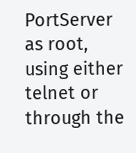PortServer as root, using either telnet or through the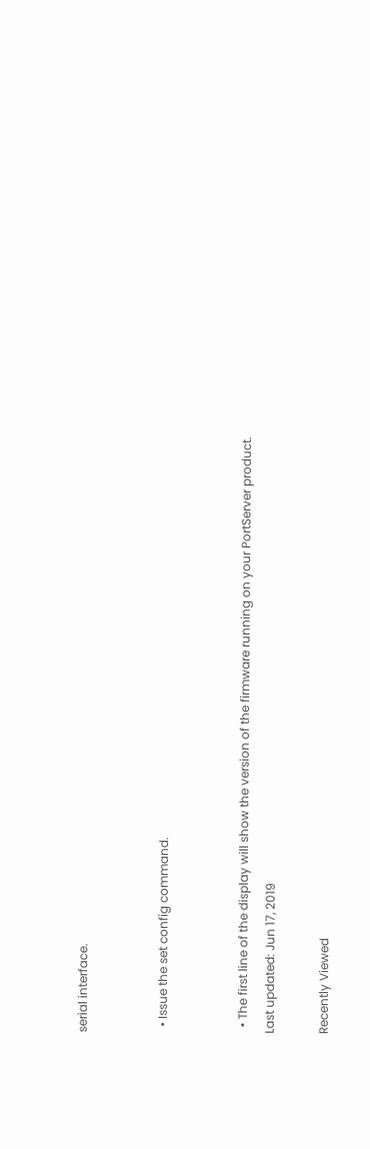serial interface.


  • Issue the set config command.


  • The first line of the display will show the version of the firmware running on your PortServer product.
Last updated: Jun 17, 2019

Recently Viewed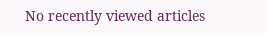No recently viewed articles